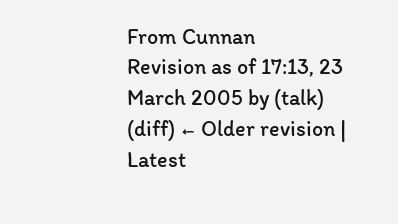From Cunnan
Revision as of 17:13, 23 March 2005 by (talk)
(diff) ← Older revision | Latest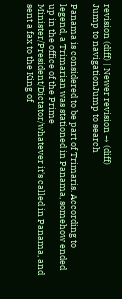revision (diff) | Newer revision → (diff)
Jump to navigationJump to search

Panama is considered to be part of Trimaris. According to legend, a Trimarian was stationed in Panama, somehow ended up in the office of the Prime Minister/President/Dictator/whatever it's called in Panama, and sent a fax to the King of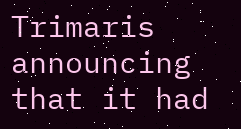Trimaris announcing that it had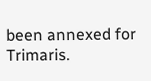been annexed for Trimaris.